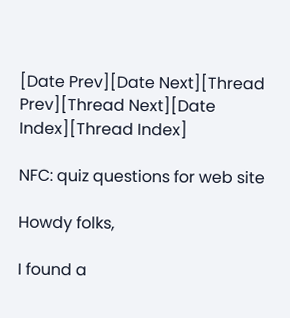[Date Prev][Date Next][Thread Prev][Thread Next][Date Index][Thread Index]

NFC: quiz questions for web site

Howdy folks,

I found a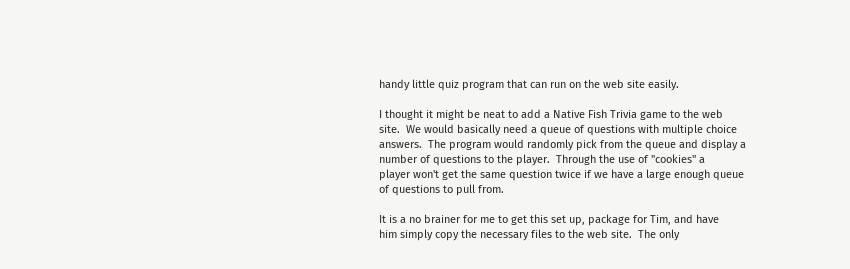handy little quiz program that can run on the web site easily.

I thought it might be neat to add a Native Fish Trivia game to the web
site.  We would basically need a queue of questions with multiple choice
answers.  The program would randomly pick from the queue and display a
number of questions to the player.  Through the use of "cookies" a
player won't get the same question twice if we have a large enough queue
of questions to pull from.

It is a no brainer for me to get this set up, package for Tim, and have
him simply copy the necessary files to the web site.  The only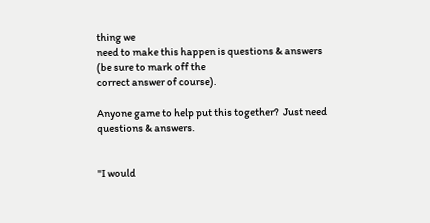thing we
need to make this happen is questions & answers (be sure to mark off the
correct answer of course).

Anyone game to help put this together?  Just need questions & answers.


"I would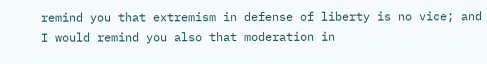remind you that extremism in defense of liberty is no vice; and
I would remind you also that moderation in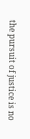the pursuit of justice is no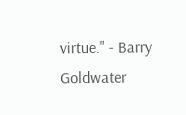virtue." - Barry Goldwater